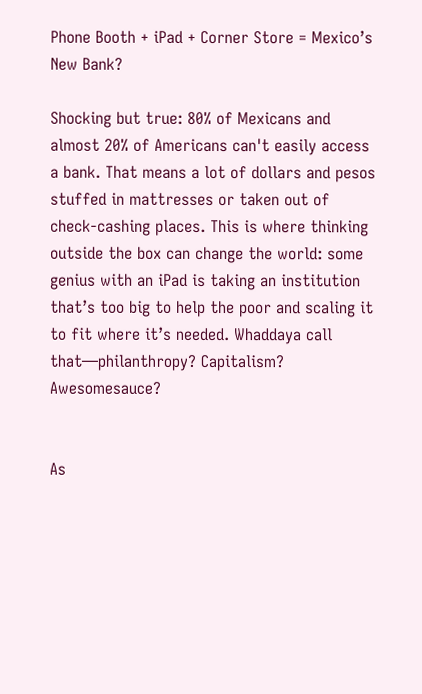Phone Booth + iPad + Corner Store = Mexico’s New Bank?

Shocking but true: 80% of Mexicans and almost 20% of Americans can't easily access a bank. That means a lot of dollars and pesos stuffed in mattresses or taken out of check-cashing places. This is where thinking outside the box can change the world: some genius with an iPad is taking an institution that’s too big to help the poor and scaling it to fit where it’s needed. Whaddaya call that—philanthropy? Capitalism? Awesomesauce?


As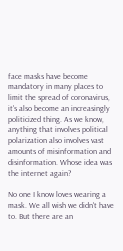face masks have become mandatory in many places to limit the spread of coronavirus, it's also become an increasingly politicized thing. As we know, anything that involves political polarization also involves vast amounts of misinformation and disinformation. Whose idea was the internet again?

No one I know loves wearing a mask. We all wish we didn't have to. But there are an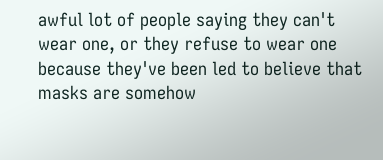awful lot of people saying they can't wear one, or they refuse to wear one because they've been led to believe that masks are somehow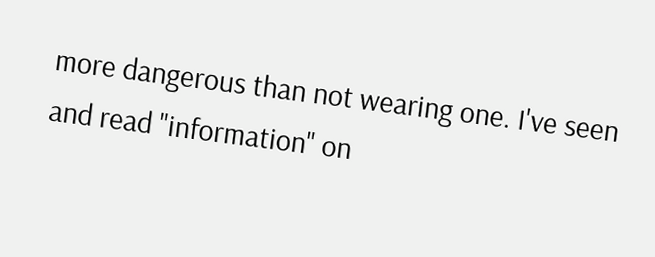more dangerous than not wearing one. I've seen and read "information" on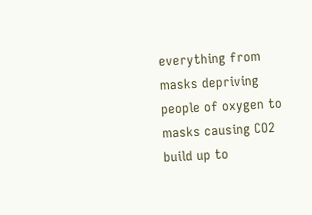everything from masks depriving people of oxygen to masks causing CO2 build up to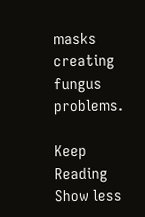masks creating fungus problems.

Keep Reading Show less